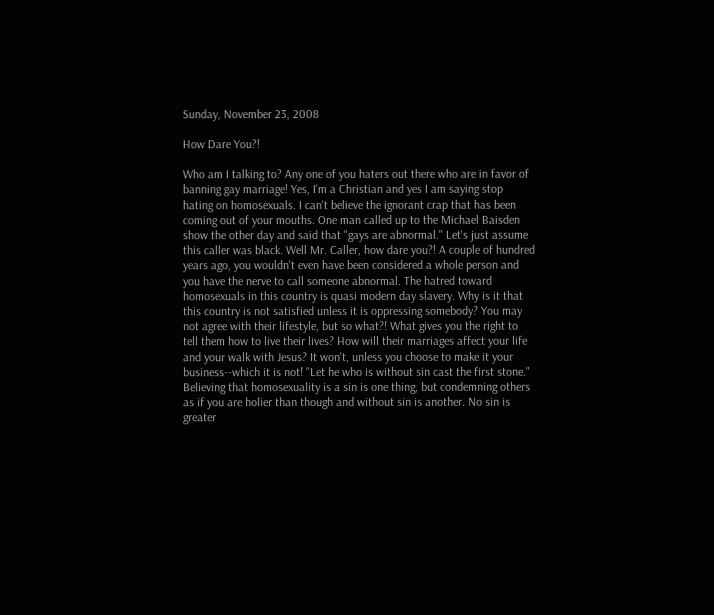Sunday, November 23, 2008

How Dare You?!

Who am I talking to? Any one of you haters out there who are in favor of banning gay marriage! Yes, I'm a Christian and yes I am saying stop hating on homosexuals. I can't believe the ignorant crap that has been coming out of your mouths. One man called up to the Michael Baisden show the other day and said that "gays are abnormal." Let's just assume this caller was black. Well Mr. Caller, how dare you?! A couple of hundred years ago, you wouldn't even have been considered a whole person and you have the nerve to call someone abnormal. The hatred toward homosexuals in this country is quasi modern day slavery. Why is it that this country is not satisfied unless it is oppressing somebody? You may not agree with their lifestyle, but so what?! What gives you the right to tell them how to live their lives? How will their marriages affect your life and your walk with Jesus? It won't, unless you choose to make it your business--which it is not! "Let he who is without sin cast the first stone." Believing that homosexuality is a sin is one thing, but condemning others as if you are holier than though and without sin is another. No sin is greater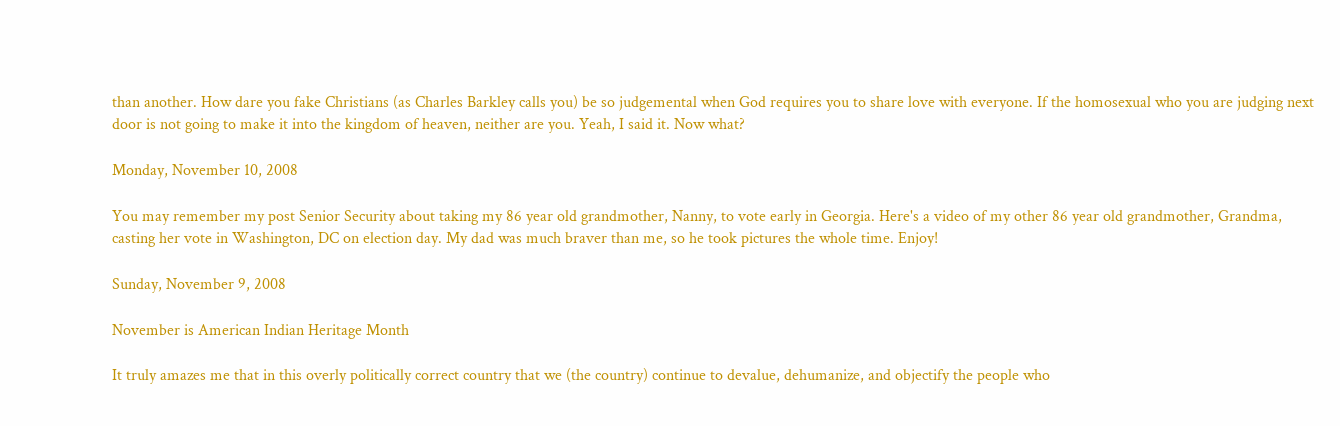than another. How dare you fake Christians (as Charles Barkley calls you) be so judgemental when God requires you to share love with everyone. If the homosexual who you are judging next door is not going to make it into the kingdom of heaven, neither are you. Yeah, I said it. Now what?

Monday, November 10, 2008

You may remember my post Senior Security about taking my 86 year old grandmother, Nanny, to vote early in Georgia. Here's a video of my other 86 year old grandmother, Grandma, casting her vote in Washington, DC on election day. My dad was much braver than me, so he took pictures the whole time. Enjoy!

Sunday, November 9, 2008

November is American Indian Heritage Month

It truly amazes me that in this overly politically correct country that we (the country) continue to devalue, dehumanize, and objectify the people who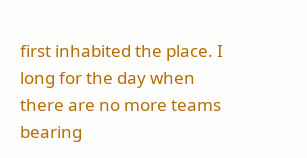first inhabited the place. I long for the day when there are no more teams bearing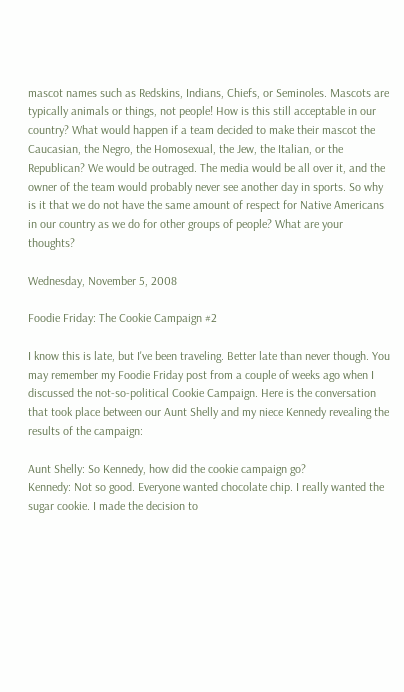mascot names such as Redskins, Indians, Chiefs, or Seminoles. Mascots are typically animals or things, not people! How is this still acceptable in our country? What would happen if a team decided to make their mascot the Caucasian, the Negro, the Homosexual, the Jew, the Italian, or the Republican? We would be outraged. The media would be all over it, and the owner of the team would probably never see another day in sports. So why is it that we do not have the same amount of respect for Native Americans in our country as we do for other groups of people? What are your thoughts?

Wednesday, November 5, 2008

Foodie Friday: The Cookie Campaign #2

I know this is late, but I've been traveling. Better late than never though. You may remember my Foodie Friday post from a couple of weeks ago when I discussed the not-so-political Cookie Campaign. Here is the conversation that took place between our Aunt Shelly and my niece Kennedy revealing the results of the campaign:

Aunt Shelly: So Kennedy, how did the cookie campaign go?
Kennedy: Not so good. Everyone wanted chocolate chip. I really wanted the sugar cookie. I made the decision to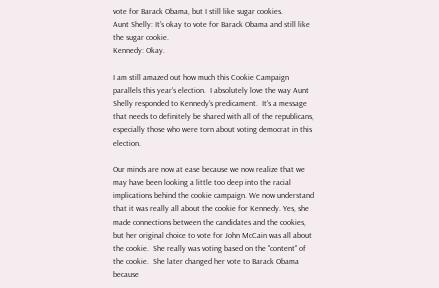vote for Barack Obama, but I still like sugar cookies.
Aunt Shelly: It's okay to vote for Barack Obama and still like the sugar cookie.
Kennedy: Okay.

I am still amazed out how much this Cookie Campaign parallels this year's election.  I absolutely love the way Aunt Shelly responded to Kennedy's predicament.  It's a message that needs to definitely be shared with all of the republicans, especially those who were torn about voting democrat in this election.

Our minds are now at ease because we now realize that we may have been looking a little too deep into the racial implications behind the cookie campaign. We now understand that it was really all about the cookie for Kennedy. Yes, she made connections between the candidates and the cookies, but her original choice to vote for John McCain was all about the cookie.  She really was voting based on the "content" of the cookie.  She later changed her vote to Barack Obama because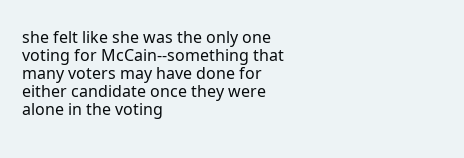she felt like she was the only one voting for McCain--something that many voters may have done for either candidate once they were alone in the voting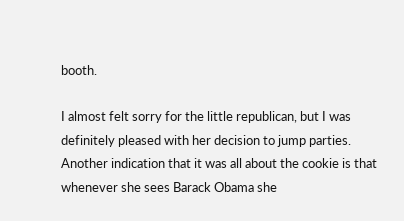booth.

I almost felt sorry for the little republican, but I was definitely pleased with her decision to jump parties.  Another indication that it was all about the cookie is that whenever she sees Barack Obama she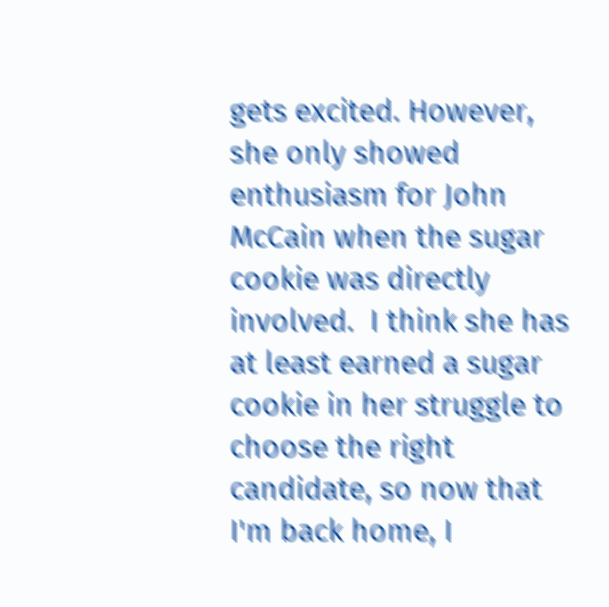gets excited. However, she only showed enthusiasm for John McCain when the sugar cookie was directly involved.  I think she has at least earned a sugar cookie in her struggle to choose the right candidate, so now that I'm back home, I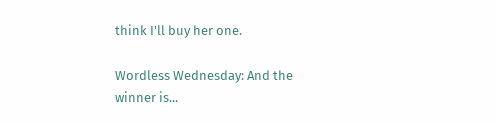think I'll buy her one.

Wordless Wednesday: And the winner is...